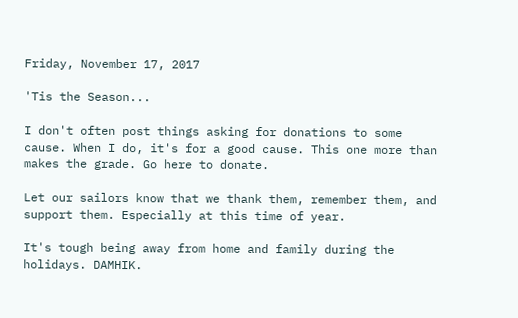Friday, November 17, 2017

'Tis the Season...

I don't often post things asking for donations to some cause. When I do, it's for a good cause. This one more than makes the grade. Go here to donate.

Let our sailors know that we thank them, remember them, and support them. Especially at this time of year.

It's tough being away from home and family during the holidays. DAMHIK.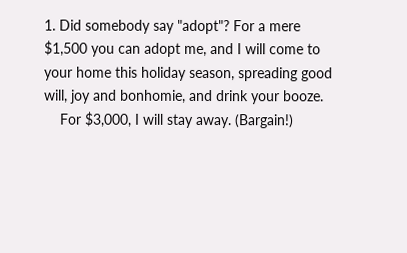1. Did somebody say "adopt"? For a mere $1,500 you can adopt me, and I will come to your home this holiday season, spreading good will, joy and bonhomie, and drink your booze.
    For $3,000, I will stay away. (Bargain!)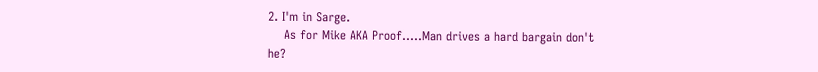2. I'm in Sarge.
    As for Mike AKA Proof.....Man drives a hard bargain don't he?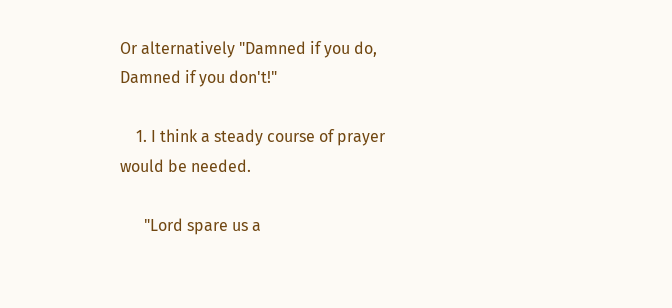Or alternatively "Damned if you do, Damned if you don't!"

    1. I think a steady course of prayer would be needed.

      "Lord spare us a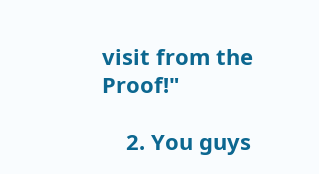visit from the Proof!"

    2. You guys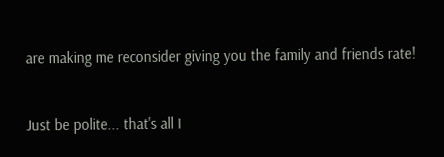are making me reconsider giving you the family and friends rate!


Just be polite... that's all I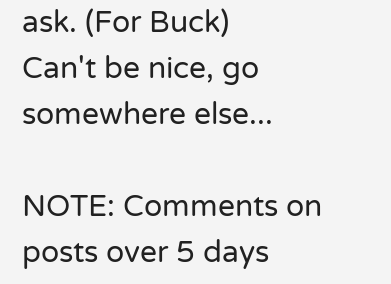ask. (For Buck)
Can't be nice, go somewhere else...

NOTE: Comments on posts over 5 days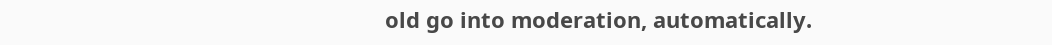old go into moderation, automatically.